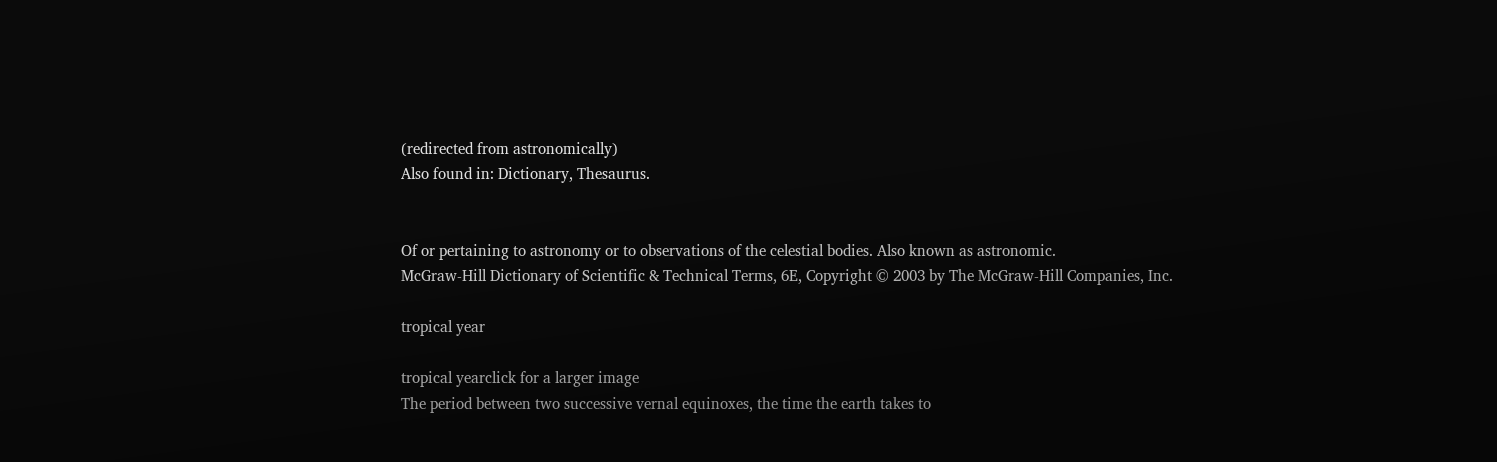(redirected from astronomically)
Also found in: Dictionary, Thesaurus.


Of or pertaining to astronomy or to observations of the celestial bodies. Also known as astronomic.
McGraw-Hill Dictionary of Scientific & Technical Terms, 6E, Copyright © 2003 by The McGraw-Hill Companies, Inc.

tropical year

tropical yearclick for a larger image
The period between two successive vernal equinoxes, the time the earth takes to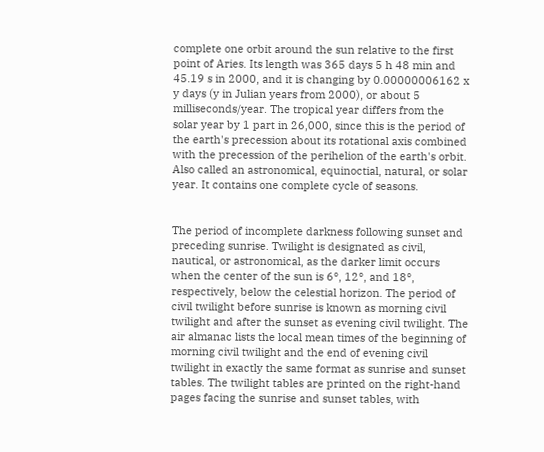complete one orbit around the sun relative to the first point of Aries. Its length was 365 days 5 h 48 min and 45.19 s in 2000, and it is changing by 0.00000006162 x y days (y in Julian years from 2000), or about 5 milliseconds/year. The tropical year differs from the solar year by 1 part in 26,000, since this is the period of the earth's precession about its rotational axis combined with the precession of the perihelion of the earth's orbit. Also called an astronomical, equinoctial, natural, or solar year. It contains one complete cycle of seasons.


The period of incomplete darkness following sunset and preceding sunrise. Twilight is designated as civil, nautical, or astronomical, as the darker limit occurs when the center of the sun is 6°, 12°, and 18°, respectively, below the celestial horizon. The period of civil twilight before sunrise is known as morning civil twilight and after the sunset as evening civil twilight. The air almanac lists the local mean times of the beginning of morning civil twilight and the end of evening civil twilight in exactly the same format as sunrise and sunset tables. The twilight tables are printed on the right-hand pages facing the sunrise and sunset tables, with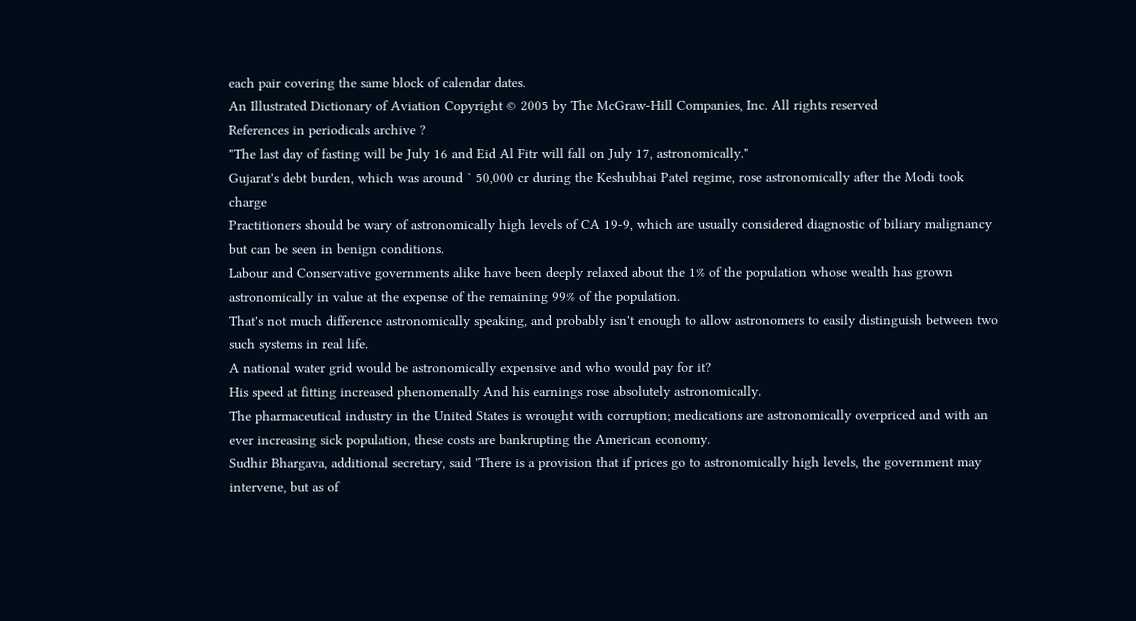each pair covering the same block of calendar dates.
An Illustrated Dictionary of Aviation Copyright © 2005 by The McGraw-Hill Companies, Inc. All rights reserved
References in periodicals archive ?
"The last day of fasting will be July 16 and Eid Al Fitr will fall on July 17, astronomically."
Gujarat's debt burden, which was around ` 50,000 cr during the Keshubhai Patel regime, rose astronomically after the Modi took charge
Practitioners should be wary of astronomically high levels of CA 19-9, which are usually considered diagnostic of biliary malignancy but can be seen in benign conditions.
Labour and Conservative governments alike have been deeply relaxed about the 1% of the population whose wealth has grown astronomically in value at the expense of the remaining 99% of the population.
That's not much difference astronomically speaking, and probably isn't enough to allow astronomers to easily distinguish between two such systems in real life.
A national water grid would be astronomically expensive and who would pay for it?
His speed at fitting increased phenomenally And his earnings rose absolutely astronomically.
The pharmaceutical industry in the United States is wrought with corruption; medications are astronomically overpriced and with an ever increasing sick population, these costs are bankrupting the American economy.
Sudhir Bhargava, additional secretary, said 'There is a provision that if prices go to astronomically high levels, the government may intervene, but as of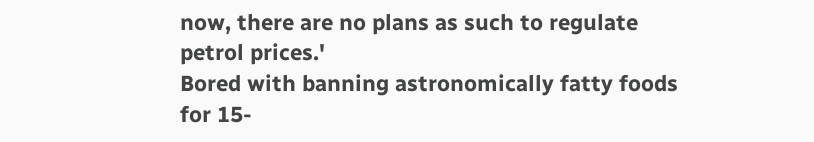now, there are no plans as such to regulate petrol prices.'
Bored with banning astronomically fatty foods for 15-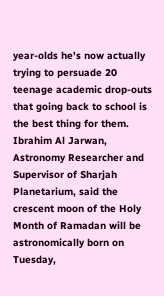year-olds he's now actually trying to persuade 20 teenage academic drop-outs that going back to school is the best thing for them.
Ibrahim Al Jarwan, Astronomy Researcher and Supervisor of Sharjah Planetarium, said the crescent moon of the Holy Month of Ramadan will be astronomically born on Tuesday,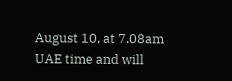August 10, at 7.08am UAE time and will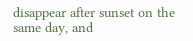disappear after sunset on the same day, and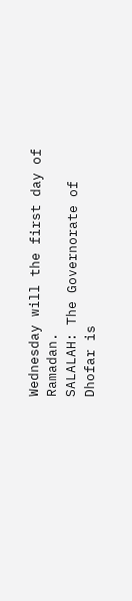Wednesday will the first day of Ramadan.
SALALAH: The Governorate of Dhofar is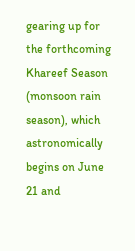gearing up for the forthcoming Khareef Season (monsoon rain season), which astronomically begins on June 21 and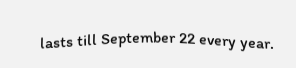lasts till September 22 every year.